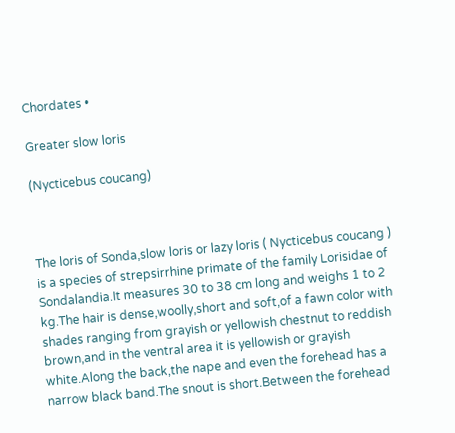Chordates •

Greater slow loris

(Nycticebus coucang)



The loris of Sonda,slow loris or lazy loris ( Nycticebus coucang ) is a species of strepsirrhine primate of the family Lorisidae of Sondalandia.It measures 30 to 38 cm long and weighs 1 to 2 kg.The hair is dense,woolly,short and soft,of a fawn color with shades ranging from grayish or yellowish chestnut to reddish brown,and in the ventral area it is yellowish or grayish white.Along the back,the nape and even the forehead has a narrow black band.The snout is short.Between the forehead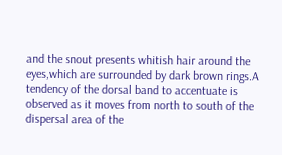and the snout presents whitish hair around the eyes,which are surrounded by dark brown rings.A tendency of the dorsal band to accentuate is observed as it moves from north to south of the dispersal area of the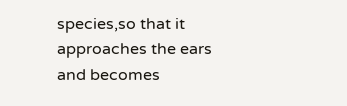species,so that it approaches the ears and becomes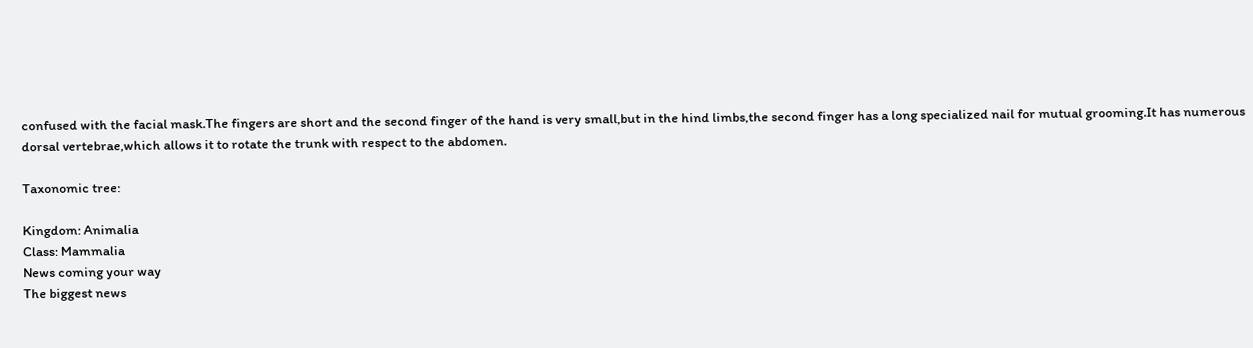confused with the facial mask.The fingers are short and the second finger of the hand is very small,but in the hind limbs,the second finger has a long specialized nail for mutual grooming.It has numerous dorsal vertebrae,which allows it to rotate the trunk with respect to the abdomen.

Taxonomic tree:

Kingdom: Animalia
Class: Mammalia
News coming your way
The biggest news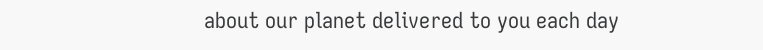about our planet delivered to you each day